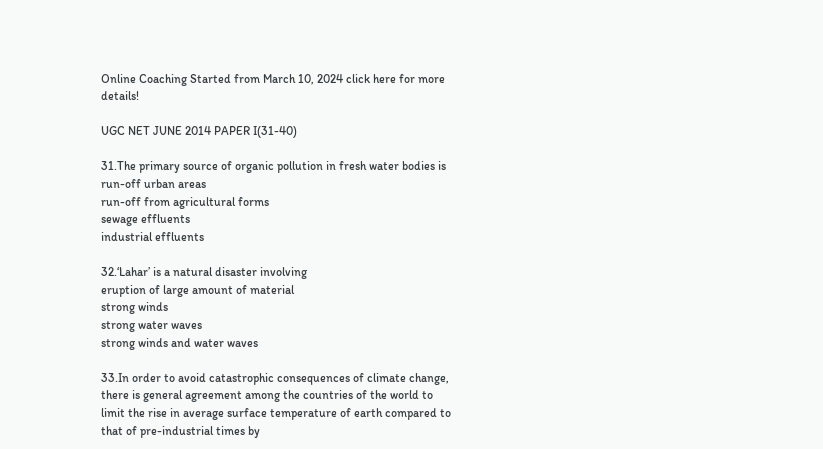Online Coaching Started from March 10, 2024 click here for more details!

UGC NET JUNE 2014 PAPER I(31-40)

31.The primary source of organic pollution in fresh water bodies is
run-off urban areas
run-off from agricultural forms
sewage effluents
industrial effluents

32.‘Lahar’ is a natural disaster involving
eruption of large amount of material
strong winds
strong water waves
strong winds and water waves

33.In order to avoid catastrophic consequences of climate change,
there is general agreement among the countries of the world to limit the rise in average surface temperature of earth compared to that of pre-industrial times by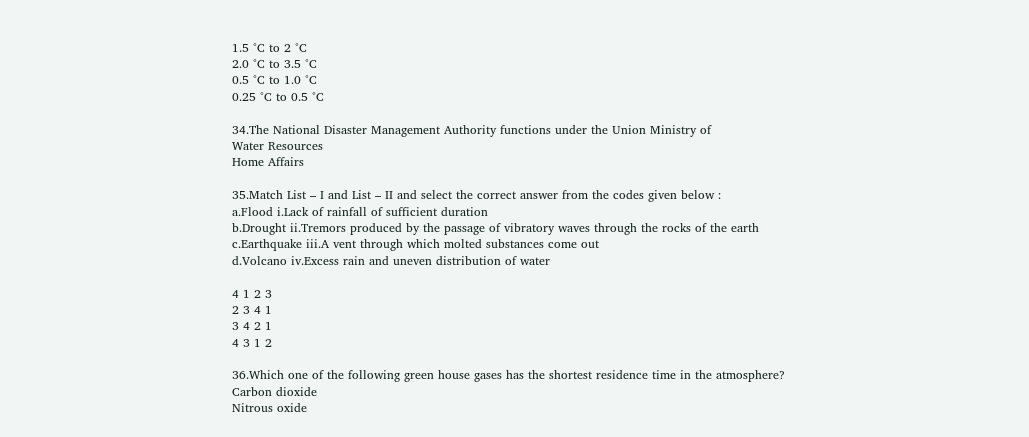1.5 °C to 2 °C
2.0 °C to 3.5 °C
0.5 °C to 1.0 °C
0.25 °C to 0.5 °C

34.The National Disaster Management Authority functions under the Union Ministry of
Water Resources
Home Affairs

35.Match List – I and List – II and select the correct answer from the codes given below :
a.Flood i.Lack of rainfall of sufficient duration
b.Drought ii.Tremors produced by the passage of vibratory waves through the rocks of the earth
c.Earthquake iii.A vent through which molted substances come out
d.Volcano iv.Excess rain and uneven distribution of water

4 1 2 3
2 3 4 1
3 4 2 1
4 3 1 2

36.Which one of the following green house gases has the shortest residence time in the atmosphere?
Carbon dioxide
Nitrous oxide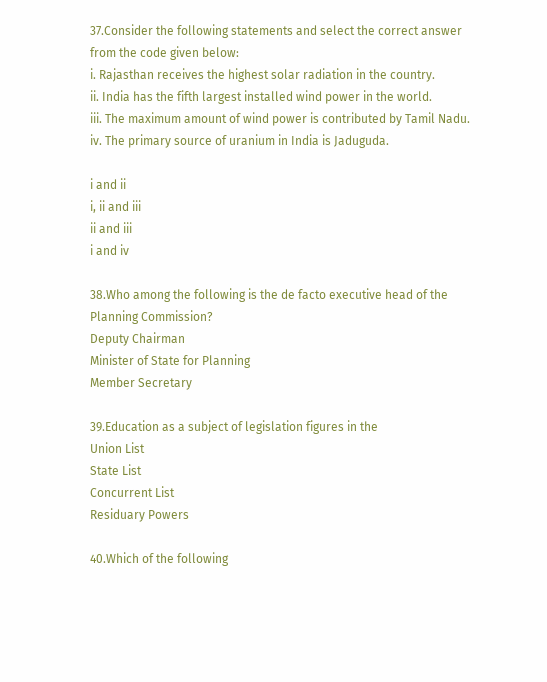37.Consider the following statements and select the correct answer from the code given below:
i. Rajasthan receives the highest solar radiation in the country.
ii. India has the fifth largest installed wind power in the world.
iii. The maximum amount of wind power is contributed by Tamil Nadu.
iv. The primary source of uranium in India is Jaduguda.

i and ii
i, ii and iii
ii and iii
i and iv

38.Who among the following is the de facto executive head of the Planning Commission?
Deputy Chairman
Minister of State for Planning
Member Secretary

39.Education as a subject of legislation figures in the
Union List
State List
Concurrent List
Residuary Powers

40.Which of the following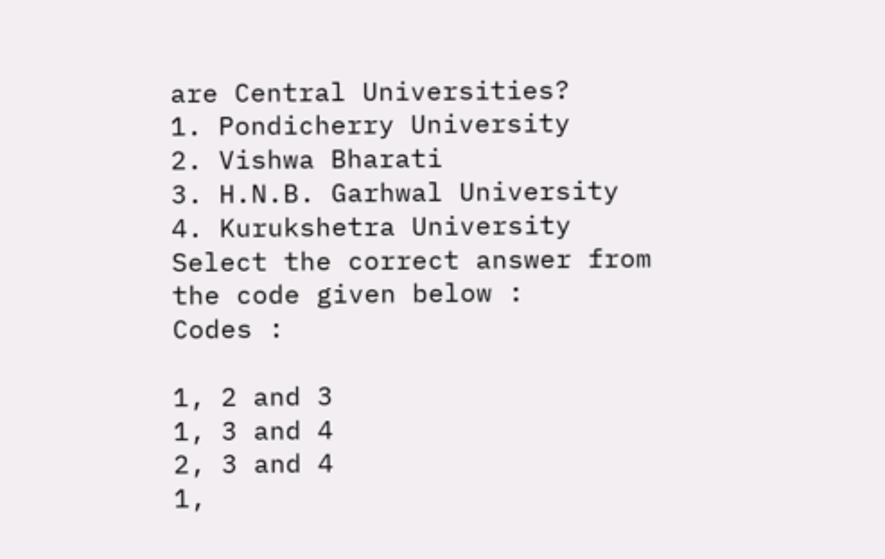are Central Universities?
1. Pondicherry University
2. Vishwa Bharati
3. H.N.B. Garhwal University
4. Kurukshetra University
Select the correct answer from the code given below :
Codes :

1, 2 and 3
1, 3 and 4
2, 3 and 4
1,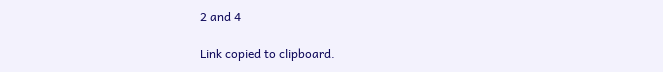2 and 4

Link copied to clipboard.